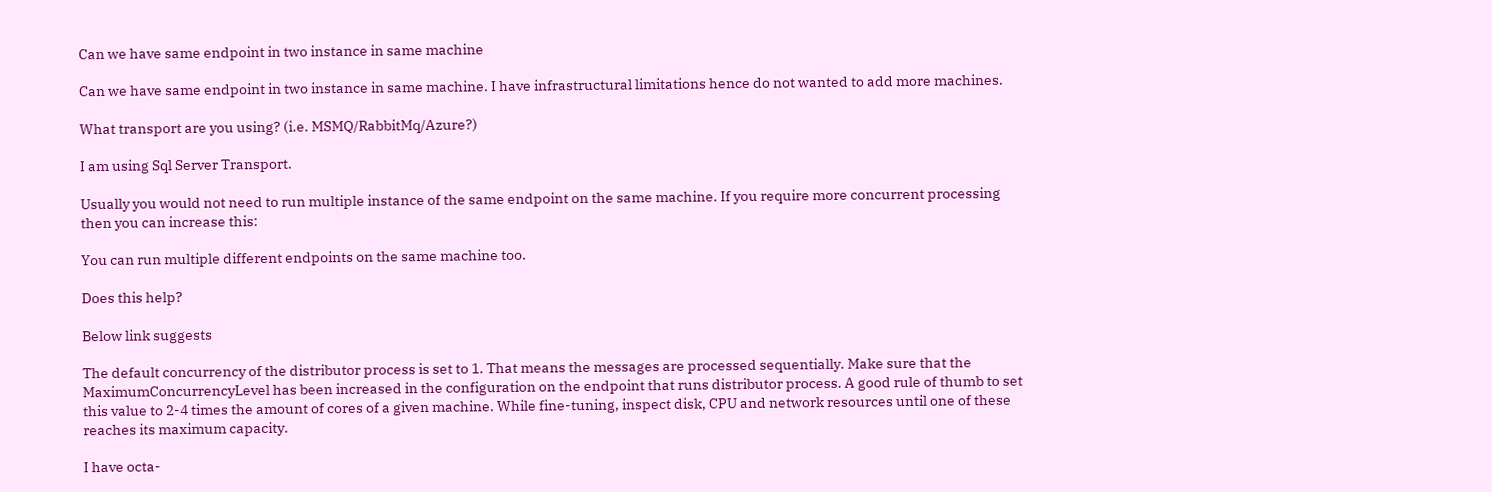Can we have same endpoint in two instance in same machine

Can we have same endpoint in two instance in same machine. I have infrastructural limitations hence do not wanted to add more machines.

What transport are you using? (i.e. MSMQ/RabbitMq/Azure?)

I am using Sql Server Transport.

Usually you would not need to run multiple instance of the same endpoint on the same machine. If you require more concurrent processing then you can increase this:

You can run multiple different endpoints on the same machine too.

Does this help?

Below link suggests

The default concurrency of the distributor process is set to 1. That means the messages are processed sequentially. Make sure that the MaximumConcurrencyLevel has been increased in the configuration on the endpoint that runs distributor process. A good rule of thumb to set this value to 2-4 times the amount of cores of a given machine. While fine-tuning, inspect disk, CPU and network resources until one of these reaches its maximum capacity.

I have octa-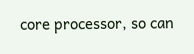core processor, so can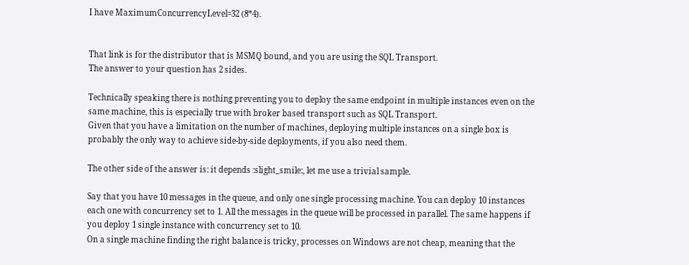I have MaximumConcurrencyLevel=32 (8*4).


That link is for the distributor that is MSMQ bound, and you are using the SQL Transport.
The answer to your question has 2 sides.

Technically speaking there is nothing preventing you to deploy the same endpoint in multiple instances even on the same machine, this is especially true with broker based transport such as SQL Transport.
Given that you have a limitation on the number of machines, deploying multiple instances on a single box is probably the only way to achieve side-by-side deployments, if you also need them.

The other side of the answer is: it depends :slight_smile:, let me use a trivial sample.

Say that you have 10 messages in the queue, and only one single processing machine. You can deploy 10 instances each one with concurrency set to 1. All the messages in the queue will be processed in parallel. The same happens if you deploy 1 single instance with concurrency set to 10.
On a single machine finding the right balance is tricky, processes on Windows are not cheap, meaning that the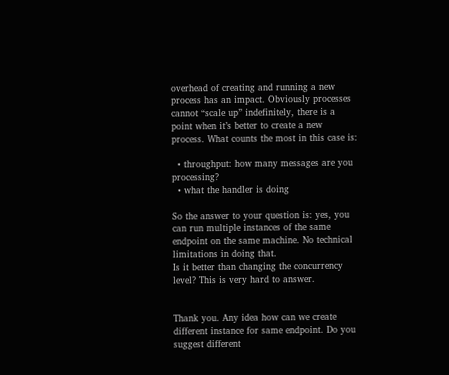overhead of creating and running a new process has an impact. Obviously processes cannot “scale up” indefinitely, there is a point when it’s better to create a new process. What counts the most in this case is:

  • throughput: how many messages are you processing?
  • what the handler is doing

So the answer to your question is: yes, you can run multiple instances of the same endpoint on the same machine. No technical limitations in doing that.
Is it better than changing the concurrency level? This is very hard to answer.


Thank you. Any idea how can we create different instance for same endpoint. Do you suggest different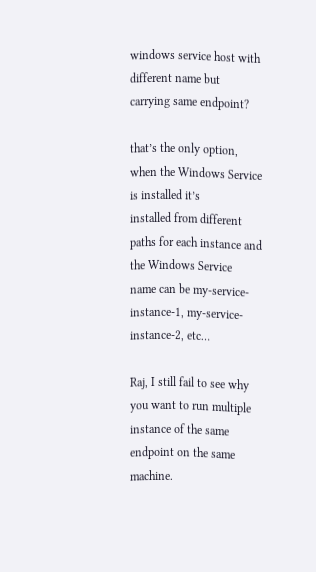windows service host with different name but carrying same endpoint?

that’s the only option, when the Windows Service is installed it’s
installed from different paths for each instance and the Windows Service
name can be my-service-instance-1, my-service-instance-2, etc…

Raj, I still fail to see why you want to run multiple instance of the same endpoint on the same machine.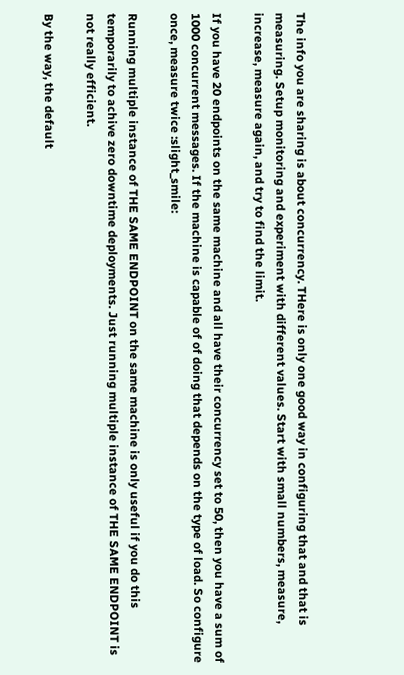The info you are sharing is about concurrency. THere is only one good way in configuring that and that is measuring. Setup monitoring and experiment with different values. Start with small numbers, measure, increase, measure again, and try to find the limit.

If you have 20 endpoints on the same machine and all have their concurrency set to 50, then you have a sum of 1000 concurrent messages. If the machine is capable of of doing that depends on the type of load. So configure once, measure twice :slight_smile:

Running multiple instance of THE SAME ENDPOINT on the same machine is only useful if you do this temporarily to achive zero downtime deployments. Just running multiple instance of THE SAME ENDPOINT is not really efficient.

By the way, the default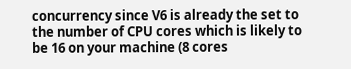concurrency since V6 is already the set to the number of CPU cores which is likely to be 16 on your machine (8 cores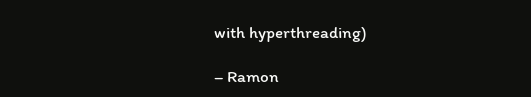with hyperthreading)

– Ramon